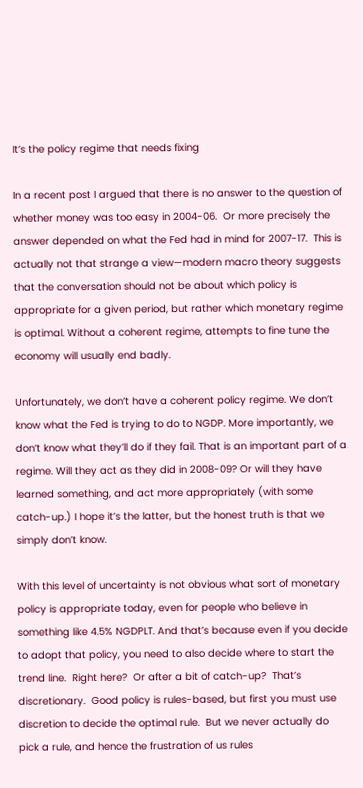It’s the policy regime that needs fixing

In a recent post I argued that there is no answer to the question of whether money was too easy in 2004-06.  Or more precisely the answer depended on what the Fed had in mind for 2007-17.  This is actually not that strange a view—modern macro theory suggests that the conversation should not be about which policy is appropriate for a given period, but rather which monetary regime is optimal. Without a coherent regime, attempts to fine tune the economy will usually end badly.

Unfortunately, we don’t have a coherent policy regime. We don’t know what the Fed is trying to do to NGDP. More importantly, we don’t know what they’ll do if they fail. That is an important part of a regime. Will they act as they did in 2008-09? Or will they have learned something, and act more appropriately (with some catch-up.) I hope it’s the latter, but the honest truth is that we simply don’t know.

With this level of uncertainty is not obvious what sort of monetary policy is appropriate today, even for people who believe in something like 4.5% NGDPLT. And that’s because even if you decide to adopt that policy, you need to also decide where to start the trend line.  Right here?  Or after a bit of catch-up?  That’s discretionary.  Good policy is rules-based, but first you must use discretion to decide the optimal rule.  But we never actually do pick a rule, and hence the frustration of us rules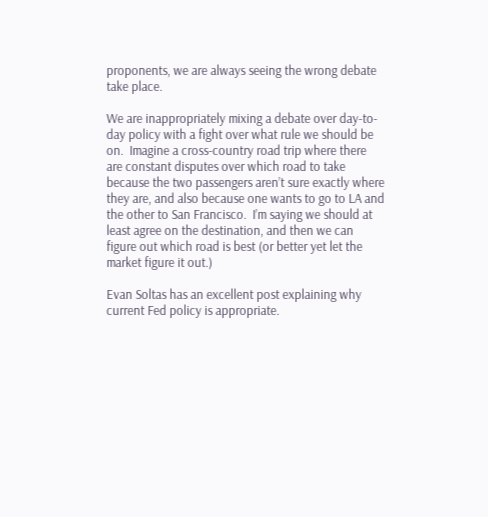proponents, we are always seeing the wrong debate take place.

We are inappropriately mixing a debate over day-to-day policy with a fight over what rule we should be on.  Imagine a cross-country road trip where there are constant disputes over which road to take because the two passengers aren’t sure exactly where they are, and also because one wants to go to LA and the other to San Francisco.  I’m saying we should at least agree on the destination, and then we can figure out which road is best (or better yet let the market figure it out.)

Evan Soltas has an excellent post explaining why current Fed policy is appropriate.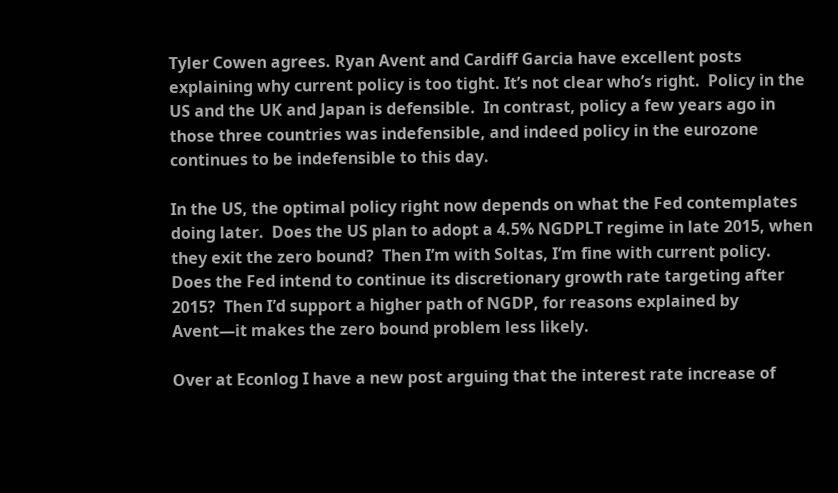Tyler Cowen agrees. Ryan Avent and Cardiff Garcia have excellent posts explaining why current policy is too tight. It’s not clear who’s right.  Policy in the US and the UK and Japan is defensible.  In contrast, policy a few years ago in those three countries was indefensible, and indeed policy in the eurozone continues to be indefensible to this day.

In the US, the optimal policy right now depends on what the Fed contemplates doing later.  Does the US plan to adopt a 4.5% NGDPLT regime in late 2015, when they exit the zero bound?  Then I’m with Soltas, I’m fine with current policy.  Does the Fed intend to continue its discretionary growth rate targeting after 2015?  Then I’d support a higher path of NGDP, for reasons explained by Avent—it makes the zero bound problem less likely.

Over at Econlog I have a new post arguing that the interest rate increase of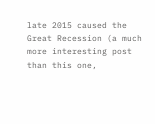late 2015 caused the Great Recession (a much more interesting post than this one,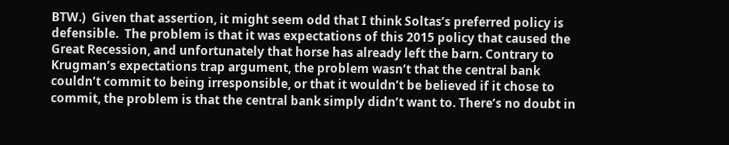BTW.)  Given that assertion, it might seem odd that I think Soltas’s preferred policy is defensible.  The problem is that it was expectations of this 2015 policy that caused the Great Recession, and unfortunately that horse has already left the barn. Contrary to Krugman’s expectations trap argument, the problem wasn’t that the central bank couldn’t commit to being irresponsible, or that it wouldn’t be believed if it chose to commit, the problem is that the central bank simply didn’t want to. There’s no doubt in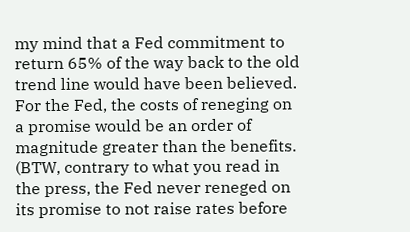my mind that a Fed commitment to return 65% of the way back to the old trend line would have been believed. For the Fed, the costs of reneging on a promise would be an order of magnitude greater than the benefits. (BTW, contrary to what you read in the press, the Fed never reneged on its promise to not raise rates before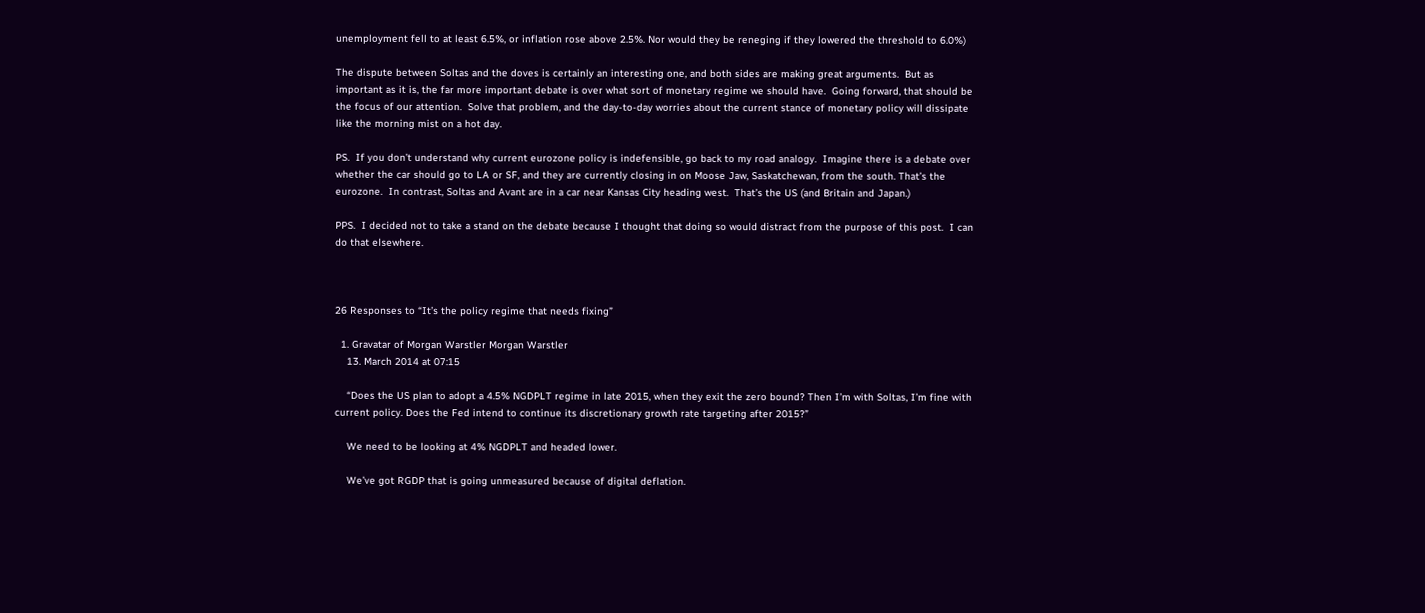unemployment fell to at least 6.5%, or inflation rose above 2.5%. Nor would they be reneging if they lowered the threshold to 6.0%)

The dispute between Soltas and the doves is certainly an interesting one, and both sides are making great arguments.  But as important as it is, the far more important debate is over what sort of monetary regime we should have.  Going forward, that should be the focus of our attention.  Solve that problem, and the day-to-day worries about the current stance of monetary policy will dissipate like the morning mist on a hot day.

PS.  If you don’t understand why current eurozone policy is indefensible, go back to my road analogy.  Imagine there is a debate over whether the car should go to LA or SF, and they are currently closing in on Moose Jaw, Saskatchewan, from the south. That’s the eurozone.  In contrast, Soltas and Avant are in a car near Kansas City heading west.  That’s the US (and Britain and Japan.)

PPS.  I decided not to take a stand on the debate because I thought that doing so would distract from the purpose of this post.  I can do that elsewhere.



26 Responses to “It’s the policy regime that needs fixing”

  1. Gravatar of Morgan Warstler Morgan Warstler
    13. March 2014 at 07:15

    “Does the US plan to adopt a 4.5% NGDPLT regime in late 2015, when they exit the zero bound? Then I’m with Soltas, I’m fine with current policy. Does the Fed intend to continue its discretionary growth rate targeting after 2015?”

    We need to be looking at 4% NGDPLT and headed lower.

    We’ve got RGDP that is going unmeasured because of digital deflation.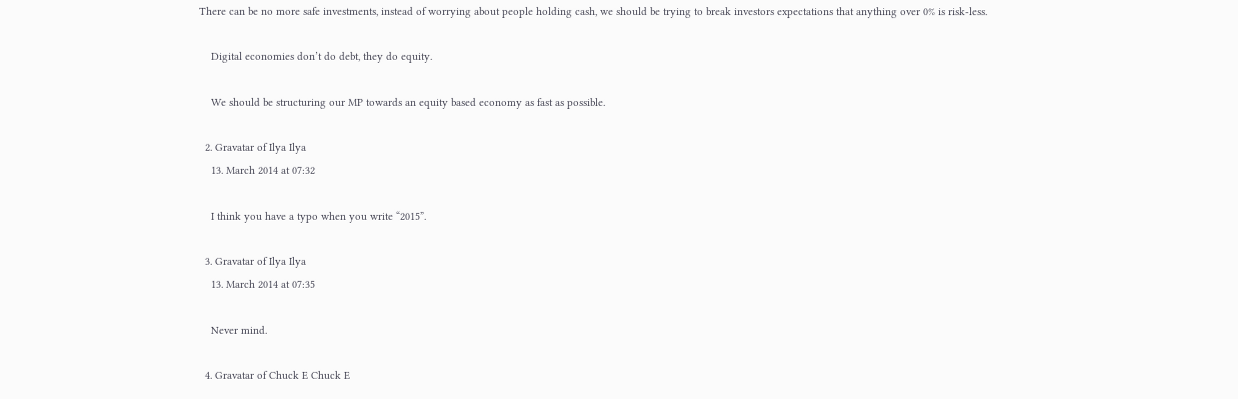There can be no more safe investments, instead of worrying about people holding cash, we should be trying to break investors expectations that anything over 0% is risk-less.

    Digital economies don’t do debt, they do equity.

    We should be structuring our MP towards an equity based economy as fast as possible.

  2. Gravatar of Ilya Ilya
    13. March 2014 at 07:32

    I think you have a typo when you write “2015”.

  3. Gravatar of Ilya Ilya
    13. March 2014 at 07:35

    Never mind.

  4. Gravatar of Chuck E Chuck E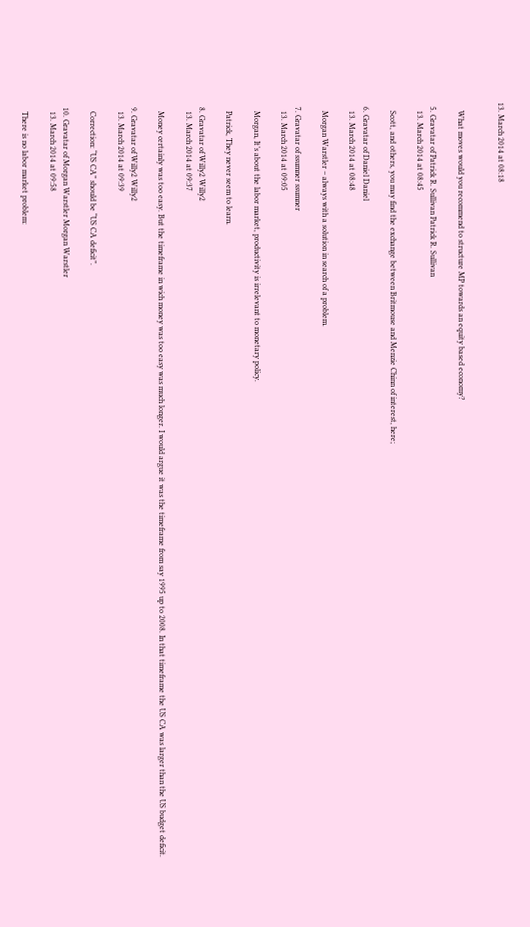13. March 2014 at 08:18


    What moves would you recommend to structure MP towards an equity based economy?

  5. Gravatar of Patrick R. Sullivan Patrick R. Sullivan
    13. March 2014 at 08:45

    Scott, and others, you may find the exchange between Britmouse and Menzie Chinn of interest, here;

  6. Gravatar of Daniel Daniel
    13. March 2014 at 08:48

    Morgan Warstler – always with a solution in search of a problem.

  7. Gravatar of ssumner ssumner
    13. March 2014 at 09:05

    Morgan, It’s about the labor market, productivity is irrelevant to monetary policy.

    Patrick, They never seem to learn.

  8. Gravatar of Willy2 Willy2
    13. March 2014 at 09:37

    Money certainly was too easy. But the timeframe in wich money was too easy was much longer. I would argue it was the timeframe from say 1995 up to 2008. In that timeframe the US CA was larger than the US budget deficit.

  9. Gravatar of Willy2 Willy2
    13. March 2014 at 09:39

    Correction: “US CA” should be “US CA deficit”.

  10. Gravatar of Morgan Warstler Morgan Warstler
    13. March 2014 at 09:58

    There is no labor market problem: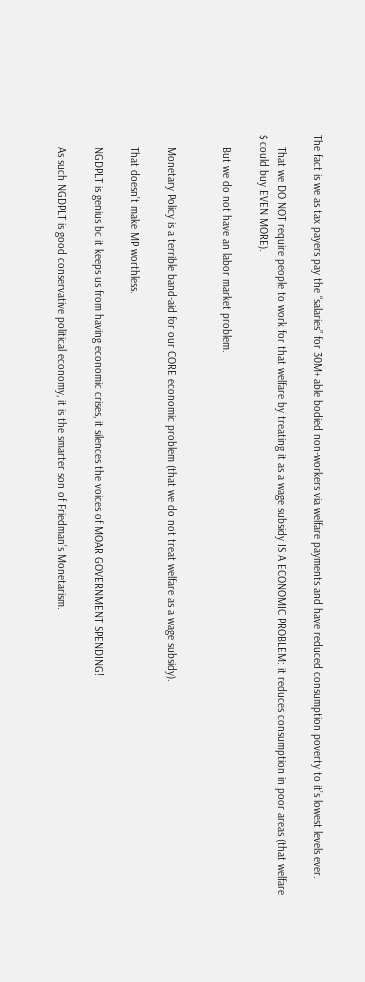The fact is we as tax payers pay the “salaries” for 30M+ able bodied non-workers via welfare payments and have reduced consumption poverty to it’s lowest levels ever.

    That we DO NOT require people to work for that welfare by treating it as a wage subsidy IS A ECONOMIC PROBLEM: it reduces consumption in poor areas (that welfare $ could buy EVEN MORE).

    But we do not have an labor market problem.


    Monetary Policy is a terrible band-aid for our CORE economic problem (that we do not treat welfare as a wage subsidy).

    That doesn’t make MP worthless.

    NGDPLT is genius bc it keeps us from having economic crises, it silences the voices of MOAR GOVERNMENT SPENDING!

    As such NGDPLT is good conservative political economy, it is the smarter son of Friedman’s Monetarism.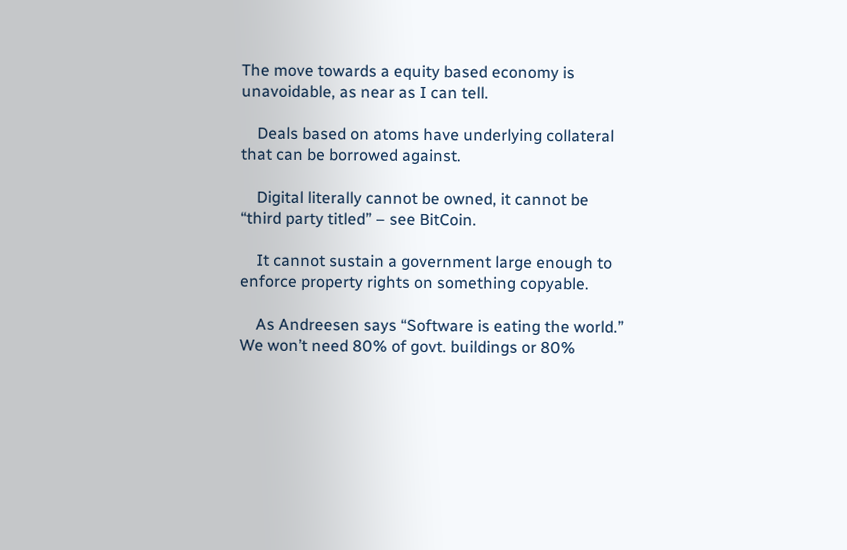The move towards a equity based economy is unavoidable, as near as I can tell.

    Deals based on atoms have underlying collateral that can be borrowed against.

    Digital literally cannot be owned, it cannot be “third party titled” – see BitCoin.

    It cannot sustain a government large enough to enforce property rights on something copyable.

    As Andreesen says “Software is eating the world.” We won’t need 80% of govt. buildings or 80%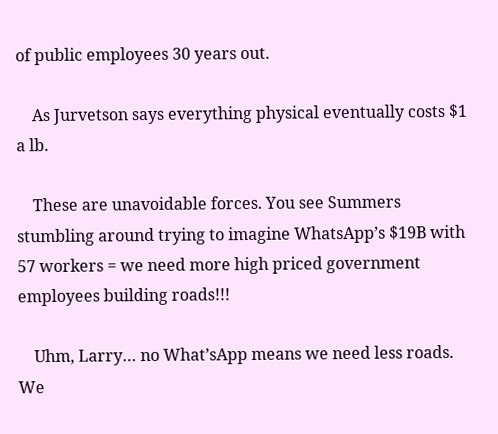of public employees 30 years out.

    As Jurvetson says everything physical eventually costs $1 a lb.

    These are unavoidable forces. You see Summers stumbling around trying to imagine WhatsApp’s $19B with 57 workers = we need more high priced government employees building roads!!!

    Uhm, Larry… no What’sApp means we need less roads. We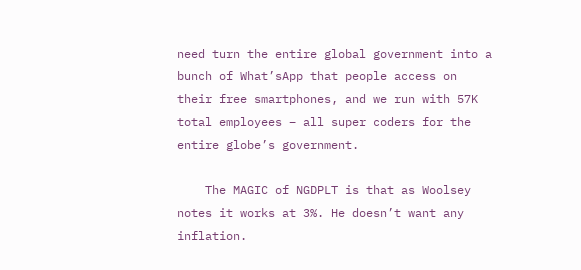need turn the entire global government into a bunch of What’sApp that people access on their free smartphones, and we run with 57K total employees – all super coders for the entire globe’s government.

    The MAGIC of NGDPLT is that as Woolsey notes it works at 3%. He doesn’t want any inflation.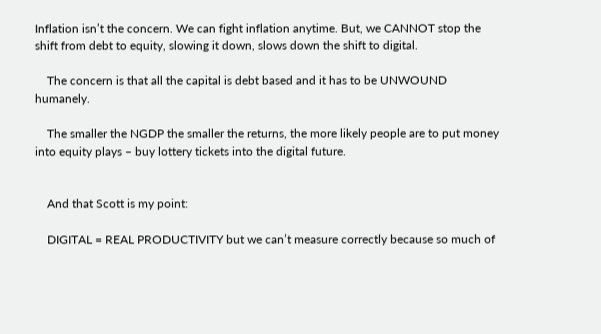Inflation isn’t the concern. We can fight inflation anytime. But, we CANNOT stop the shift from debt to equity, slowing it down, slows down the shift to digital.

    The concern is that all the capital is debt based and it has to be UNWOUND humanely.

    The smaller the NGDP the smaller the returns, the more likely people are to put money into equity plays – buy lottery tickets into the digital future.


    And that Scott is my point:

    DIGITAL = REAL PRODUCTIVITY but we can’t measure correctly because so much of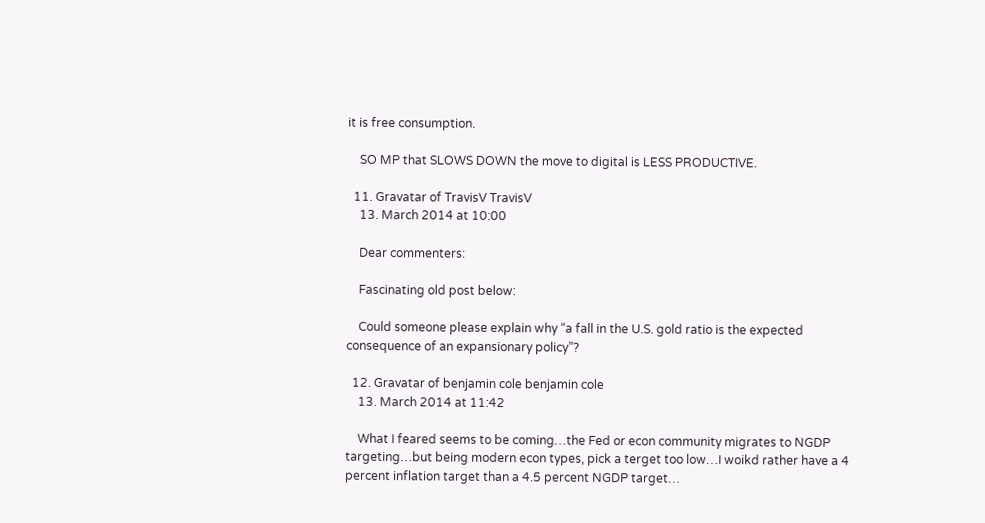it is free consumption.

    SO MP that SLOWS DOWN the move to digital is LESS PRODUCTIVE.

  11. Gravatar of TravisV TravisV
    13. March 2014 at 10:00

    Dear commenters:

    Fascinating old post below:

    Could someone please explain why “a fall in the U.S. gold ratio is the expected consequence of an expansionary policy”?

  12. Gravatar of benjamin cole benjamin cole
    13. March 2014 at 11:42

    What I feared seems to be coming…the Fed or econ community migrates to NGDP targeting…but being modern econ types, pick a terget too low…I woikd rather have a 4 percent inflation target than a 4.5 percent NGDP target…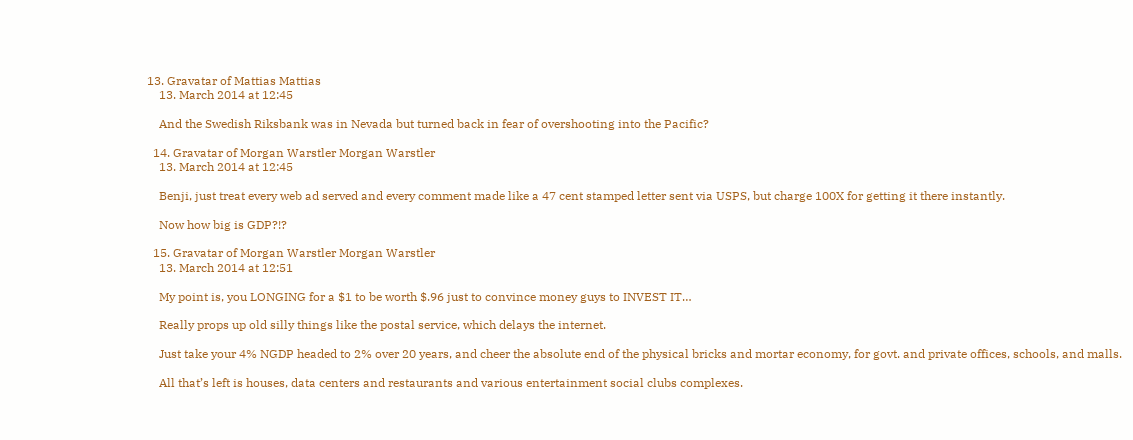13. Gravatar of Mattias Mattias
    13. March 2014 at 12:45

    And the Swedish Riksbank was in Nevada but turned back in fear of overshooting into the Pacific?

  14. Gravatar of Morgan Warstler Morgan Warstler
    13. March 2014 at 12:45

    Benji, just treat every web ad served and every comment made like a 47 cent stamped letter sent via USPS, but charge 100X for getting it there instantly.

    Now how big is GDP?!?

  15. Gravatar of Morgan Warstler Morgan Warstler
    13. March 2014 at 12:51

    My point is, you LONGING for a $1 to be worth $.96 just to convince money guys to INVEST IT…

    Really props up old silly things like the postal service, which delays the internet.

    Just take your 4% NGDP headed to 2% over 20 years, and cheer the absolute end of the physical bricks and mortar economy, for govt. and private offices, schools, and malls.

    All that’s left is houses, data centers and restaurants and various entertainment social clubs complexes.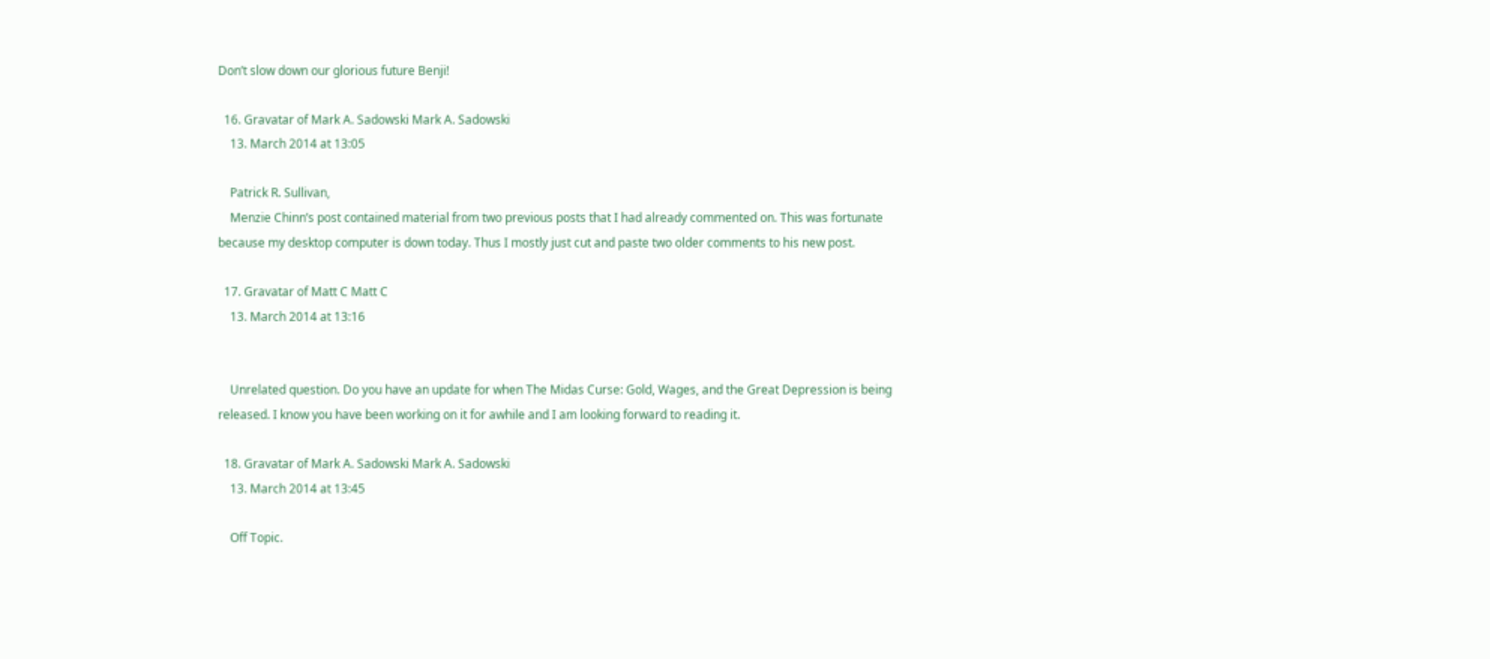Don’t slow down our glorious future Benji!

  16. Gravatar of Mark A. Sadowski Mark A. Sadowski
    13. March 2014 at 13:05

    Patrick R. Sullivan,
    Menzie Chinn’s post contained material from two previous posts that I had already commented on. This was fortunate because my desktop computer is down today. Thus I mostly just cut and paste two older comments to his new post.

  17. Gravatar of Matt C Matt C
    13. March 2014 at 13:16


    Unrelated question. Do you have an update for when The Midas Curse: Gold, Wages, and the Great Depression is being released. I know you have been working on it for awhile and I am looking forward to reading it.

  18. Gravatar of Mark A. Sadowski Mark A. Sadowski
    13. March 2014 at 13:45

    Off Topic.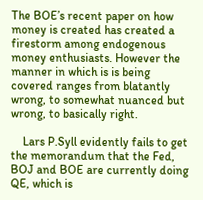The BOE’s recent paper on how money is created has created a firestorm among endogenous money enthusiasts. However the manner in which is is being covered ranges from blatantly wrong, to somewhat nuanced but wrong, to basically right.

    Lars P.Syll evidently fails to get the memorandum that the Fed, BOJ and BOE are currently doing QE, which is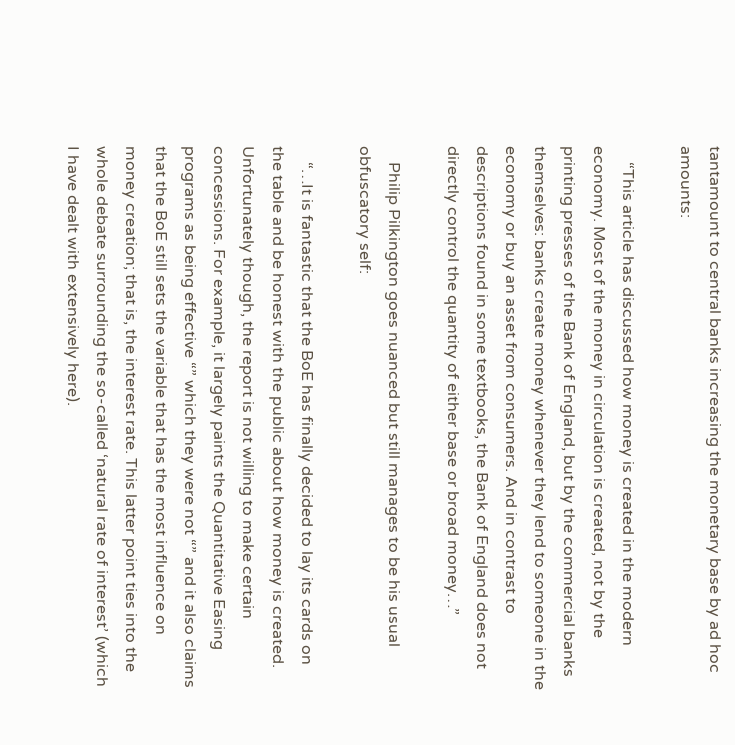tantamount to central banks increasing the monetary base by ad hoc amounts:

    “This article has discussed how money is created in the modern economy. Most of the money in circulation is created, not by the printing presses of the Bank of England, but by the commercial banks themselves: banks create money whenever they lend to someone in the economy or buy an asset from consumers. And in contrast to descriptions found in some textbooks, the Bank of England does not directly control the quantity of either base or broad money…”

    Philip Pilkington goes nuanced but still manages to be his usual obfuscatory self:

    “…It is fantastic that the BoE has finally decided to lay its cards on the table and be honest with the public about how money is created. Unfortunately though, the report is not willing to make certain concessions. For example, it largely paints the Quantitative Easing programs as being effective “” which they were not “” and it also claims that the BoE still sets the variable that has the most influence on money creation; that is, the interest rate. This latter point ties into the whole debate surrounding the so-called ‘natural rate of interest’ (which I have dealt with extensively here).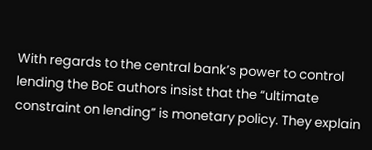With regards to the central bank’s power to control lending the BoE authors insist that the “ultimate constraint on lending” is monetary policy. They explain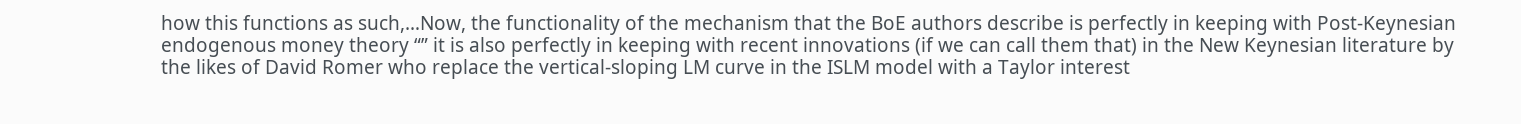how this functions as such,…Now, the functionality of the mechanism that the BoE authors describe is perfectly in keeping with Post-Keynesian endogenous money theory “” it is also perfectly in keeping with recent innovations (if we can call them that) in the New Keynesian literature by the likes of David Romer who replace the vertical-sloping LM curve in the ISLM model with a Taylor interest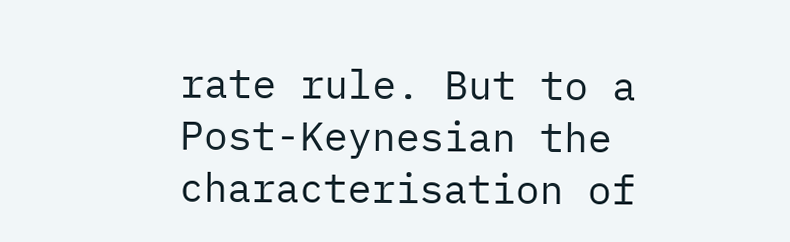rate rule. But to a Post-Keynesian the characterisation of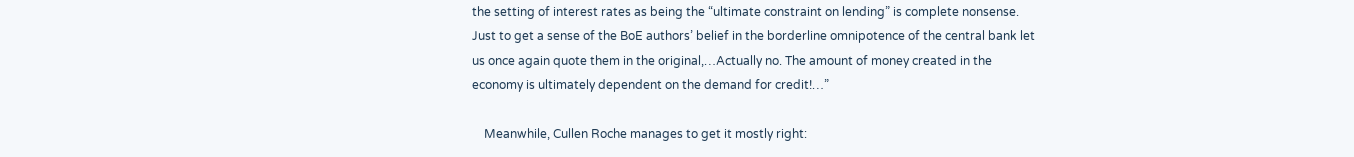the setting of interest rates as being the “ultimate constraint on lending” is complete nonsense. Just to get a sense of the BoE authors’ belief in the borderline omnipotence of the central bank let us once again quote them in the original,…Actually no. The amount of money created in the economy is ultimately dependent on the demand for credit!…”

    Meanwhile, Cullen Roche manages to get it mostly right: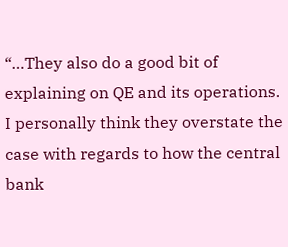“…They also do a good bit of explaining on QE and its operations. I personally think they overstate the case with regards to how the central bank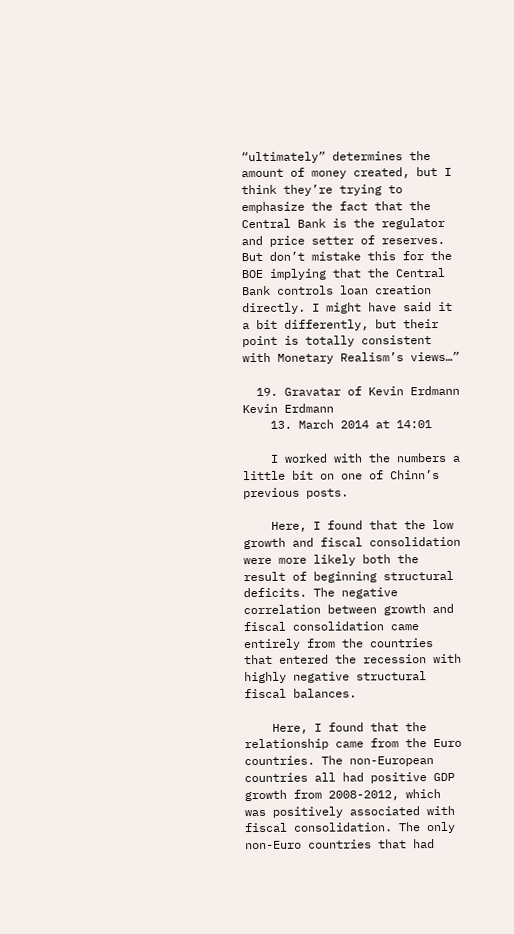“ultimately” determines the amount of money created, but I think they’re trying to emphasize the fact that the Central Bank is the regulator and price setter of reserves. But don’t mistake this for the BOE implying that the Central Bank controls loan creation directly. I might have said it a bit differently, but their point is totally consistent with Monetary Realism’s views…”

  19. Gravatar of Kevin Erdmann Kevin Erdmann
    13. March 2014 at 14:01

    I worked with the numbers a little bit on one of Chinn’s previous posts.

    Here, I found that the low growth and fiscal consolidation were more likely both the result of beginning structural deficits. The negative correlation between growth and fiscal consolidation came entirely from the countries that entered the recession with highly negative structural fiscal balances.

    Here, I found that the relationship came from the Euro countries. The non-European countries all had positive GDP growth from 2008-2012, which was positively associated with fiscal consolidation. The only non-Euro countries that had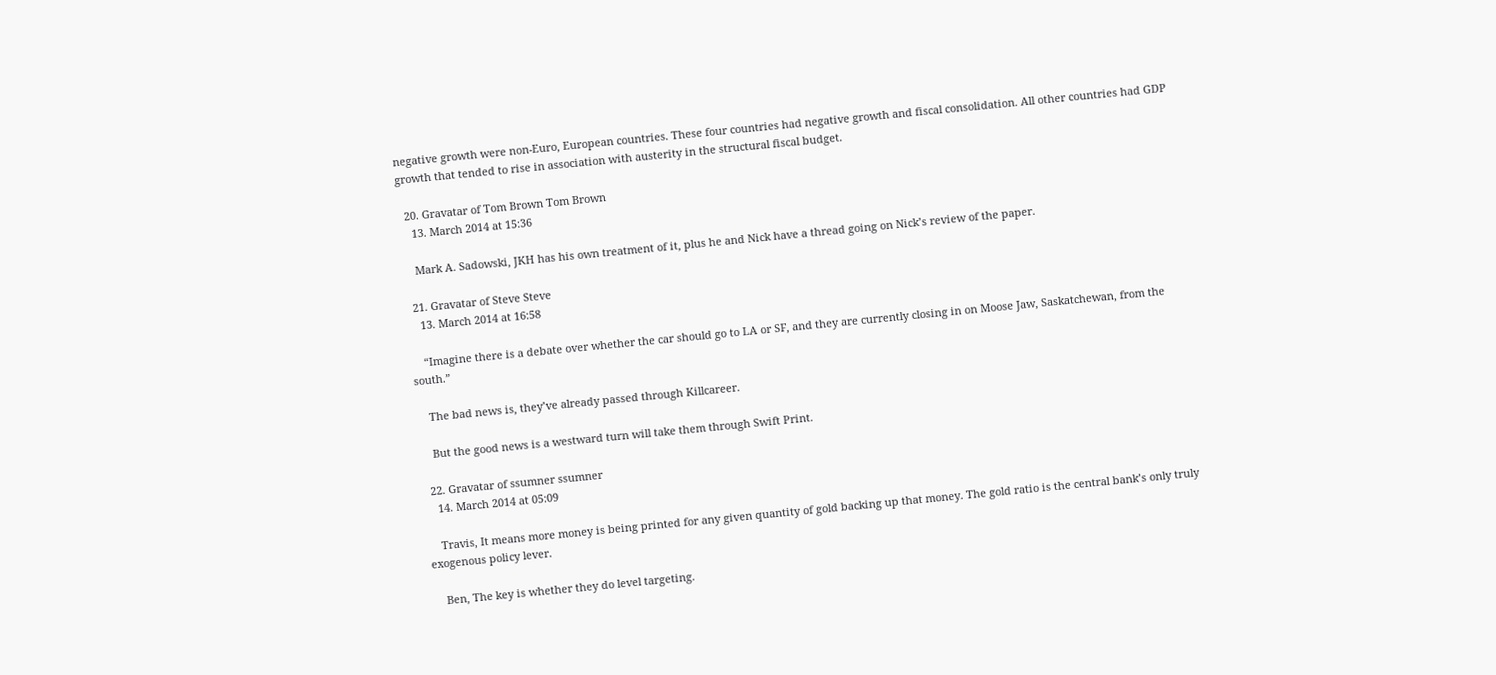negative growth were non-Euro, European countries. These four countries had negative growth and fiscal consolidation. All other countries had GDP growth that tended to rise in association with austerity in the structural fiscal budget.

  20. Gravatar of Tom Brown Tom Brown
    13. March 2014 at 15:36

    Mark A. Sadowski, JKH has his own treatment of it, plus he and Nick have a thread going on Nick’s review of the paper.

  21. Gravatar of Steve Steve
    13. March 2014 at 16:58

    “Imagine there is a debate over whether the car should go to LA or SF, and they are currently closing in on Moose Jaw, Saskatchewan, from the south.”

    The bad news is, they’ve already passed through Killcareer.

    But the good news is a westward turn will take them through Swift Print.

  22. Gravatar of ssumner ssumner
    14. March 2014 at 05:09

    Travis, It means more money is being printed for any given quantity of gold backing up that money. The gold ratio is the central bank’s only truly exogenous policy lever.

    Ben, The key is whether they do level targeting.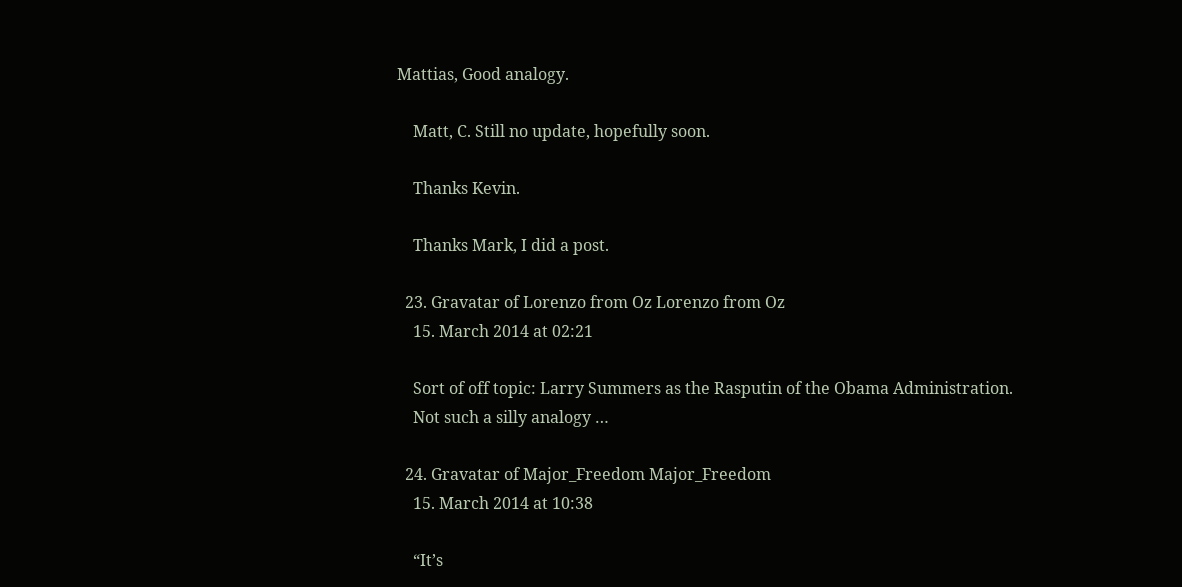Mattias, Good analogy.

    Matt, C. Still no update, hopefully soon.

    Thanks Kevin.

    Thanks Mark, I did a post.

  23. Gravatar of Lorenzo from Oz Lorenzo from Oz
    15. March 2014 at 02:21

    Sort of off topic: Larry Summers as the Rasputin of the Obama Administration.
    Not such a silly analogy …

  24. Gravatar of Major_Freedom Major_Freedom
    15. March 2014 at 10:38

    “It’s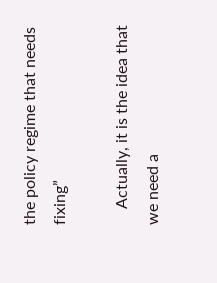the policy regime that needs fixing”

    Actually, it is the idea that we need a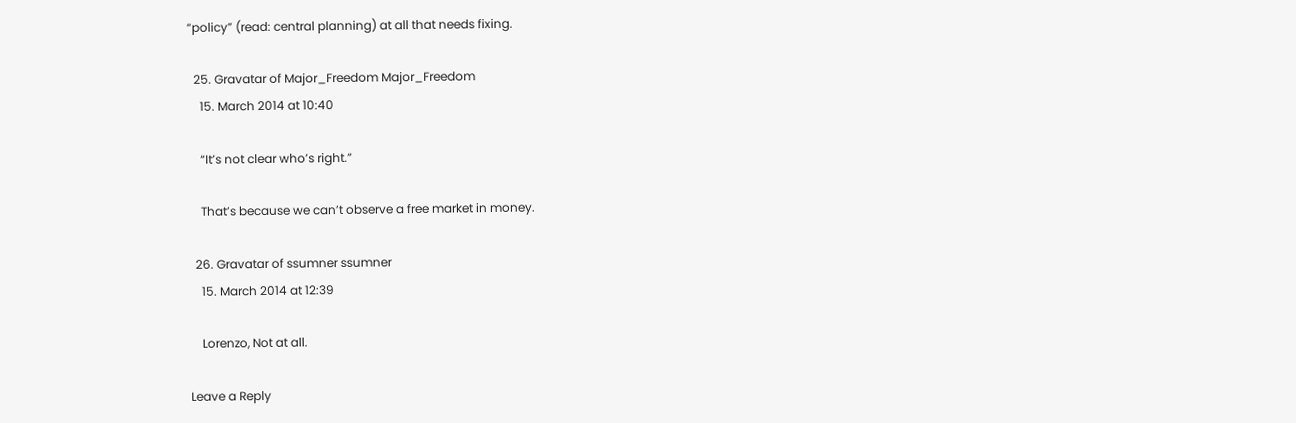“policy” (read: central planning) at all that needs fixing.

  25. Gravatar of Major_Freedom Major_Freedom
    15. March 2014 at 10:40

    “It’s not clear who’s right.”

    That’s because we can’t observe a free market in money.

  26. Gravatar of ssumner ssumner
    15. March 2014 at 12:39

    Lorenzo, Not at all.

Leave a Reply